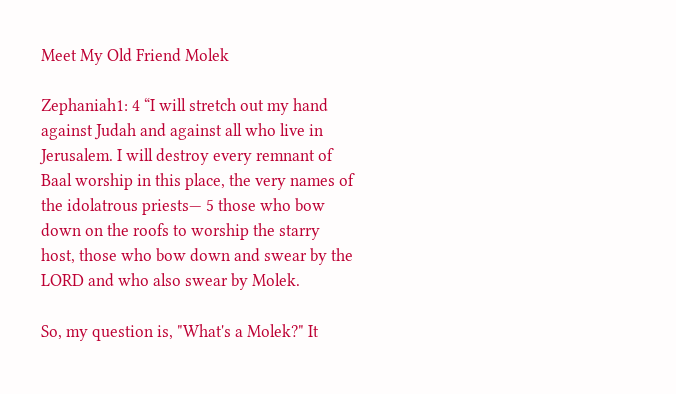Meet My Old Friend Molek

Zephaniah1: 4 “I will stretch out my hand against Judah and against all who live in Jerusalem. I will destroy every remnant of Baal worship in this place, the very names of the idolatrous priests— 5 those who bow down on the roofs to worship the starry host, those who bow down and swear by the LORD and who also swear by Molek.

So, my question is, "What's a Molek?" It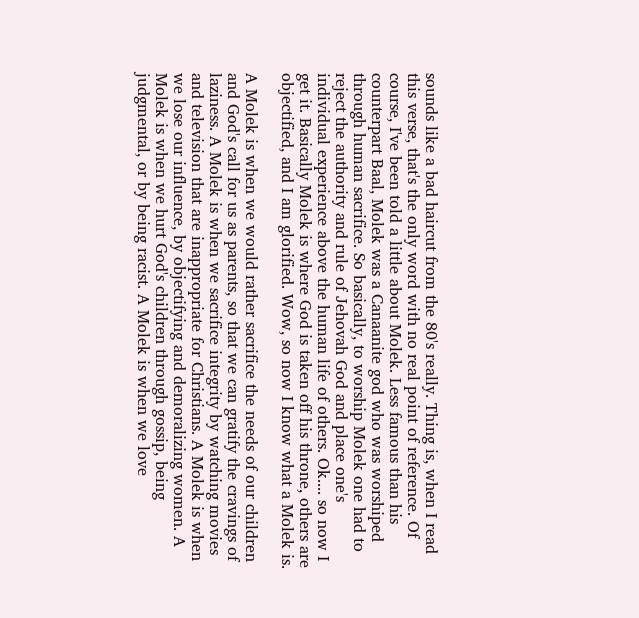sounds like a bad haircut from the 80's really. Thing is, when I read this verse, that's the only word with no real point of reference. Of course, I've been told a little about Molek. Less famous than his counterpart Baal, Molek was a Canaanite god who was worshiped through human sacrifice. So basically, to worship Molek one had to reject the authority and rule of Jehovah God and place one's individual experience above the human life of others. Ok.... so now I get it. Basically Molek is where God is taken off his throne, others are objectified, and I am glorified. Wow, so now I know what a Molek is.

A Molek is when we would rather sacrifice the needs of our children and God's call for us as parents, so that we can gratify the cravings of laziness. A Molek is when we sacrifice integrity by watching movies and television that are inappropriate for Christians. A Molek is when we lose our influence, by objectifying and demoralizing women. A Molek is when we hurt God's children through gossip, being judgmental, or by being racist. A Molek is when we love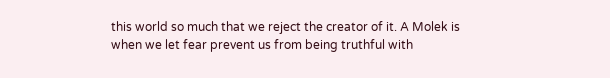this world so much that we reject the creator of it. A Molek is when we let fear prevent us from being truthful with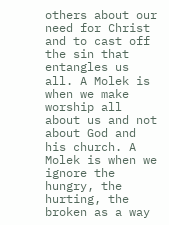others about our need for Christ and to cast off the sin that entangles us all. A Molek is when we make worship all about us and not about God and his church. A Molek is when we ignore the hungry, the hurting, the broken as a way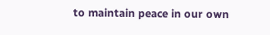to maintain peace in our own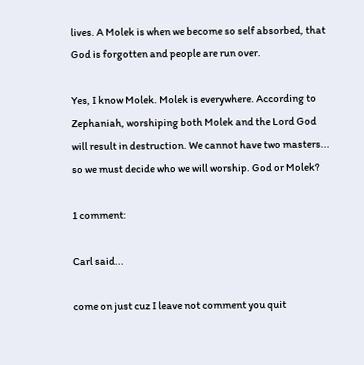lives. A Molek is when we become so self absorbed, that God is forgotten and people are run over.

Yes, I know Molek. Molek is everywhere. According to Zephaniah, worshiping both Molek and the Lord God will result in destruction. We cannot have two masters... so we must decide who we will worship. God or Molek?

1 comment:

Carl said...

come on just cuz I leave not comment you quit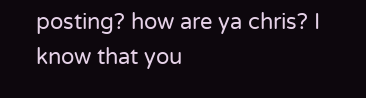posting? how are ya chris? I know that you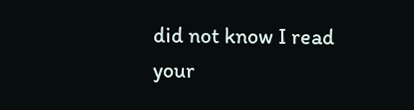did not know I read your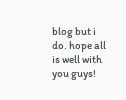blog but i do. hope all is well with you guys!